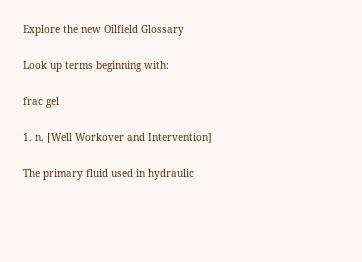Explore the new Oilfield Glossary

Look up terms beginning with:

frac gel

1. n. [Well Workover and Intervention]

The primary fluid used in hydraulic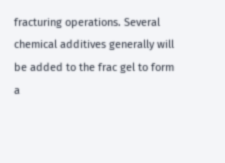fracturing operations. Several chemical additives generally will be added to the frac gel to form a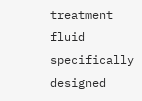treatment fluid specifically designed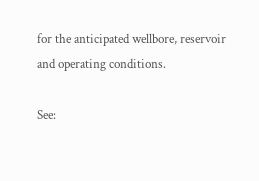for the anticipated wellbore, reservoir and operating conditions.

See: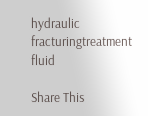hydraulic fracturingtreatment fluid

Share This